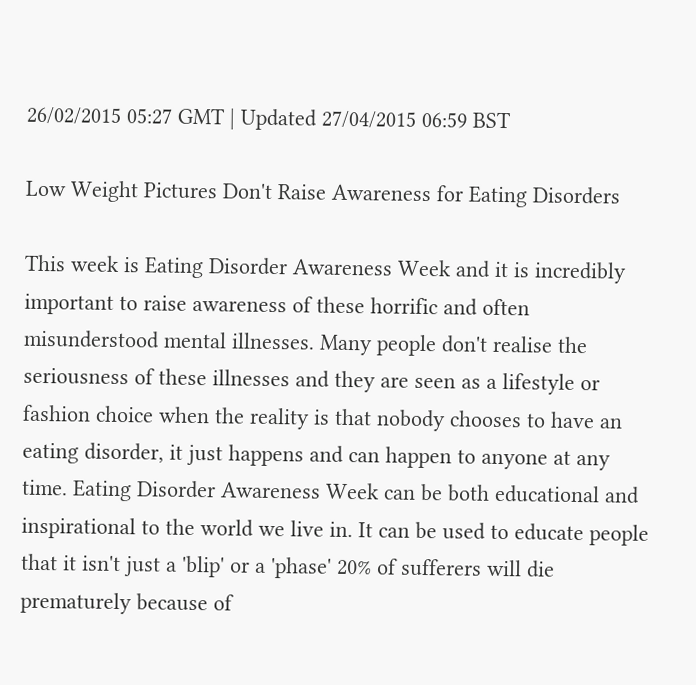26/02/2015 05:27 GMT | Updated 27/04/2015 06:59 BST

Low Weight Pictures Don't Raise Awareness for Eating Disorders

This week is Eating Disorder Awareness Week and it is incredibly important to raise awareness of these horrific and often misunderstood mental illnesses. Many people don't realise the seriousness of these illnesses and they are seen as a lifestyle or fashion choice when the reality is that nobody chooses to have an eating disorder, it just happens and can happen to anyone at any time. Eating Disorder Awareness Week can be both educational and inspirational to the world we live in. It can be used to educate people that it isn't just a 'blip' or a 'phase' 20% of sufferers will die prematurely because of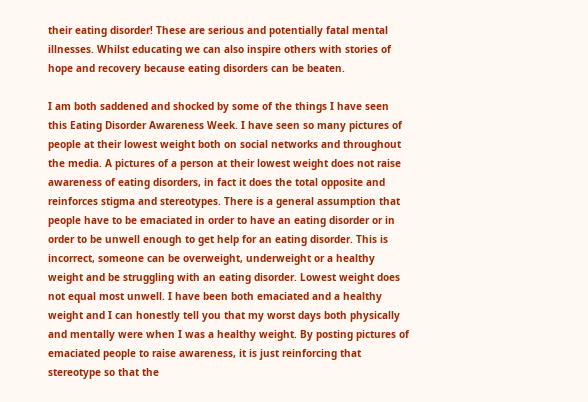their eating disorder! These are serious and potentially fatal mental illnesses. Whilst educating we can also inspire others with stories of hope and recovery because eating disorders can be beaten.

I am both saddened and shocked by some of the things I have seen this Eating Disorder Awareness Week. I have seen so many pictures of people at their lowest weight both on social networks and throughout the media. A pictures of a person at their lowest weight does not raise awareness of eating disorders, in fact it does the total opposite and reinforces stigma and stereotypes. There is a general assumption that people have to be emaciated in order to have an eating disorder or in order to be unwell enough to get help for an eating disorder. This is incorrect, someone can be overweight, underweight or a healthy weight and be struggling with an eating disorder. Lowest weight does not equal most unwell. I have been both emaciated and a healthy weight and I can honestly tell you that my worst days both physically and mentally were when I was a healthy weight. By posting pictures of emaciated people to raise awareness, it is just reinforcing that stereotype so that the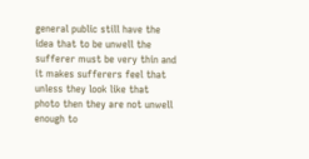general public still have the idea that to be unwell the sufferer must be very thin and it makes sufferers feel that unless they look like that photo then they are not unwell enough to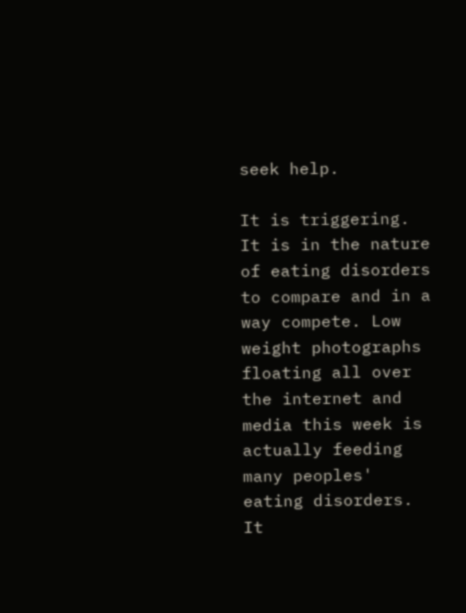seek help.

It is triggering. It is in the nature of eating disorders to compare and in a way compete. Low weight photographs floating all over the internet and media this week is actually feeding many peoples' eating disorders. It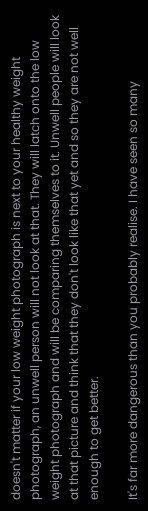doesn't matter if your low weight photograph is next to your healthy weight photograph, an unwell person will not look at that. They will latch onto the low weight photograph and will be comparing themselves to it. Unwell people will look at that picture and think that they don't look like that yet and so they are not well enough to get better.

It's far more dangerous than you probably realise. I have seen so many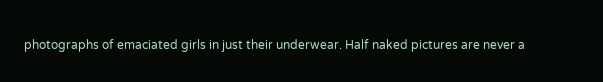photographs of emaciated girls in just their underwear. Half naked pictures are never a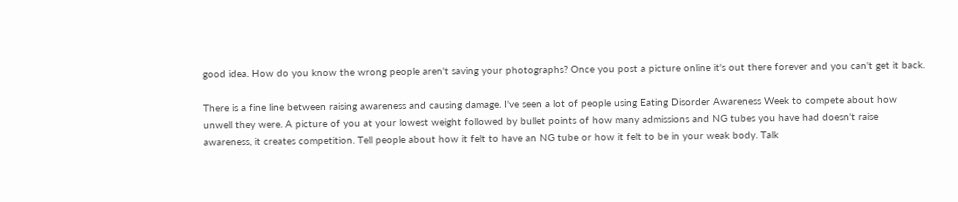good idea. How do you know the wrong people aren't saving your photographs? Once you post a picture online it's out there forever and you can't get it back.

There is a fine line between raising awareness and causing damage. I've seen a lot of people using Eating Disorder Awareness Week to compete about how unwell they were. A picture of you at your lowest weight followed by bullet points of how many admissions and NG tubes you have had doesn't raise awareness, it creates competition. Tell people about how it felt to have an NG tube or how it felt to be in your weak body. Talk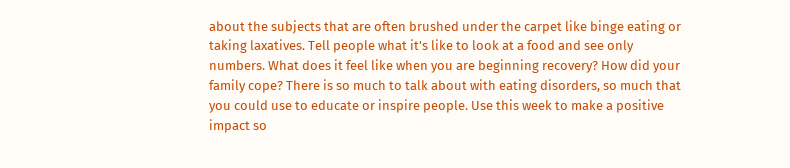about the subjects that are often brushed under the carpet like binge eating or taking laxatives. Tell people what it's like to look at a food and see only numbers. What does it feel like when you are beginning recovery? How did your family cope? There is so much to talk about with eating disorders, so much that you could use to educate or inspire people. Use this week to make a positive impact so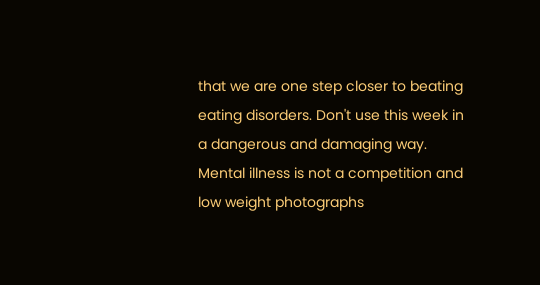that we are one step closer to beating eating disorders. Don't use this week in a dangerous and damaging way. Mental illness is not a competition and low weight photographs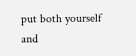put both yourself and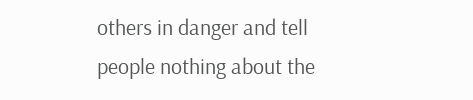others in danger and tell people nothing about the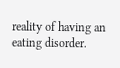reality of having an eating disorder.